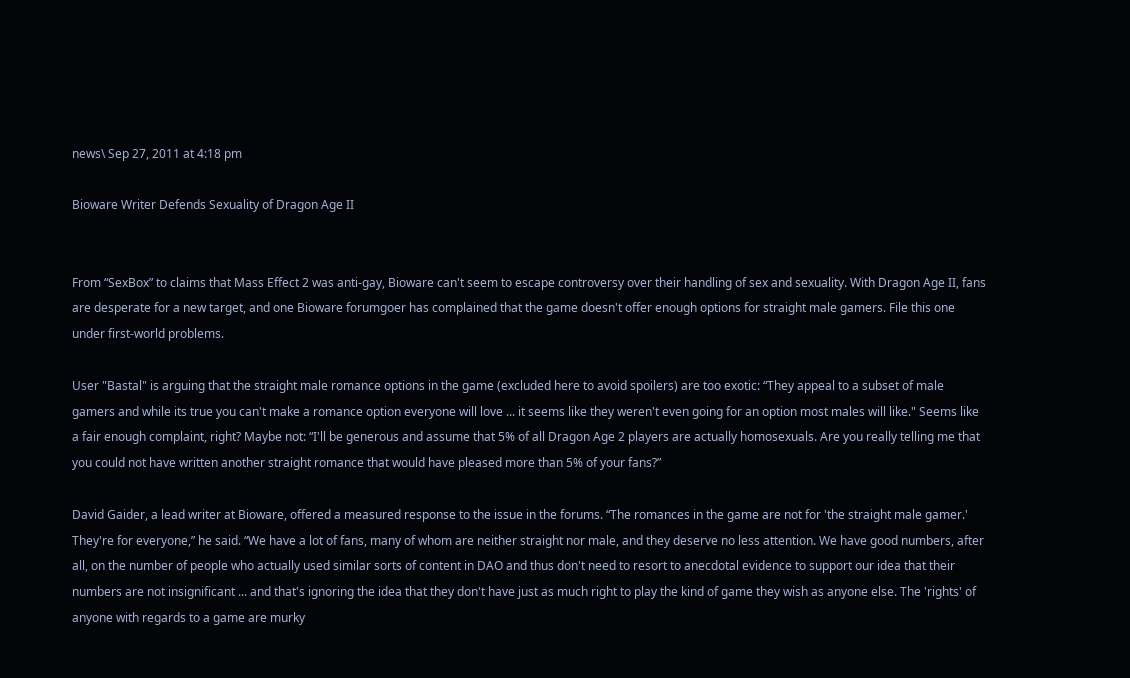news\ Sep 27, 2011 at 4:18 pm

Bioware Writer Defends Sexuality of Dragon Age II


From “SexBox” to claims that Mass Effect 2 was anti-gay, Bioware can't seem to escape controversy over their handling of sex and sexuality. With Dragon Age II, fans are desperate for a new target, and one Bioware forumgoer has complained that the game doesn't offer enough options for straight male gamers. File this one under first-world problems.

User "Bastal" is arguing that the straight male romance options in the game (excluded here to avoid spoilers) are too exotic: “They appeal to a subset of male gamers and while its true you can't make a romance option everyone will love ... it seems like they weren't even going for an option most males will like." Seems like a fair enough complaint, right? Maybe not: “I'll be generous and assume that 5% of all Dragon Age 2 players are actually homosexuals. Are you really telling me that you could not have written another straight romance that would have pleased more than 5% of your fans?”

David Gaider, a lead writer at Bioware, offered a measured response to the issue in the forums. “The romances in the game are not for 'the straight male gamer.' They're for everyone,” he said. “We have a lot of fans, many of whom are neither straight nor male, and they deserve no less attention. We have good numbers, after all, on the number of people who actually used similar sorts of content in DAO and thus don't need to resort to anecdotal evidence to support our idea that their numbers are not insignificant ... and that's ignoring the idea that they don't have just as much right to play the kind of game they wish as anyone else. The 'rights' of anyone with regards to a game are murky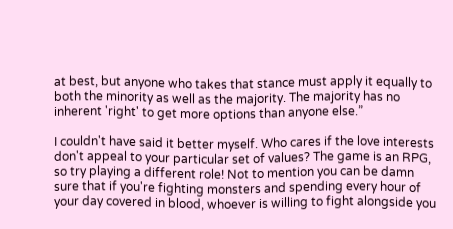at best, but anyone who takes that stance must apply it equally to both the minority as well as the majority. The majority has no inherent 'right' to get more options than anyone else.”

I couldn't have said it better myself. Who cares if the love interests don't appeal to your particular set of values? The game is an RPG, so try playing a different role! Not to mention you can be damn sure that if you're fighting monsters and spending every hour of your day covered in blood, whoever is willing to fight alongside you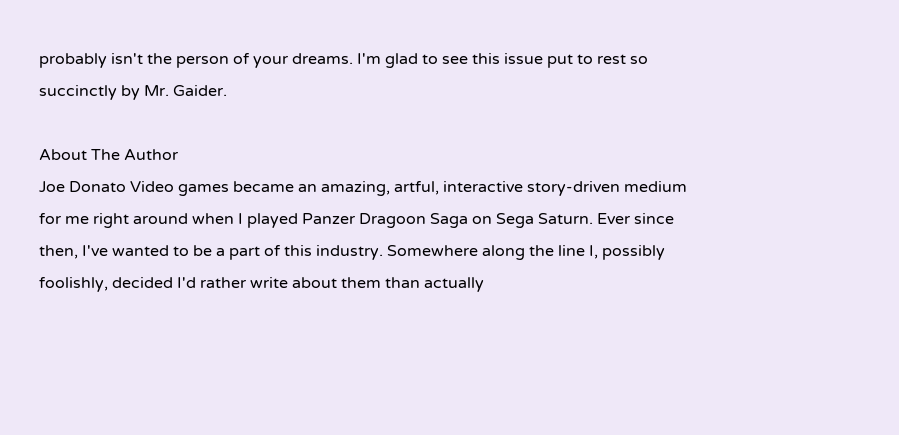probably isn't the person of your dreams. I'm glad to see this issue put to rest so succinctly by Mr. Gaider.

About The Author
Joe Donato Video games became an amazing, artful, interactive story-driven medium for me right around when I played Panzer Dragoon Saga on Sega Saturn. Ever since then, I've wanted to be a part of this industry. Somewhere along the line I, possibly foolishly, decided I'd rather write about them than actually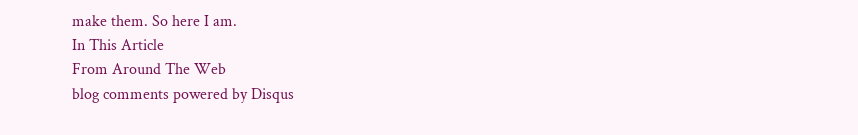make them. So here I am.
In This Article
From Around The Web
blog comments powered by Disqus